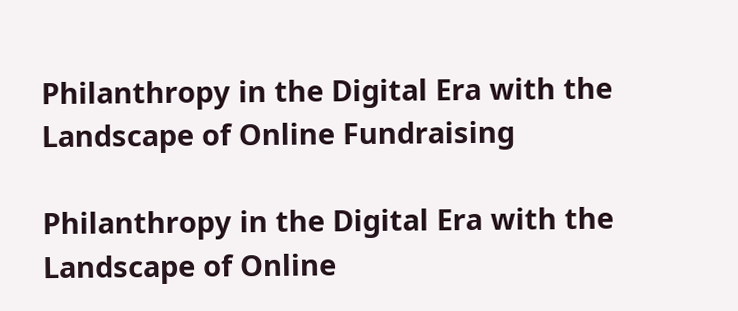Philanthropy in the Digital Era with the Landscape of Online Fundraising

Philanthropy in the Digital Era with the Landscape of Online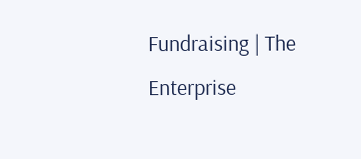Fundraising | The Enterprise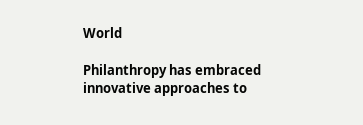World

Philanthropy has embraced innovative approaches to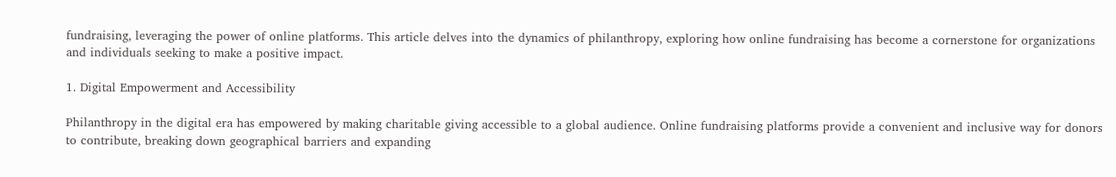fundraising, leveraging the power of online platforms. This article delves into the dynamics of philanthropy, exploring how online fundraising has become a cornerstone for organizations and individuals seeking to make a positive impact.

1. Digital Empowerment and Accessibility

Philanthropy in the digital era has empowered by making charitable giving accessible to a global audience. Online fundraising platforms provide a convenient and inclusive way for donors to contribute, breaking down geographical barriers and expanding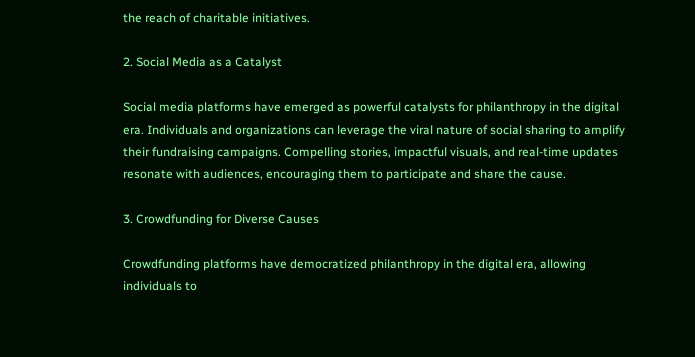the reach of charitable initiatives.

2. Social Media as a Catalyst

Social media platforms have emerged as powerful catalysts for philanthropy in the digital era. Individuals and organizations can leverage the viral nature of social sharing to amplify their fundraising campaigns. Compelling stories, impactful visuals, and real-time updates resonate with audiences, encouraging them to participate and share the cause.

3. Crowdfunding for Diverse Causes

Crowdfunding platforms have democratized philanthropy in the digital era, allowing individuals to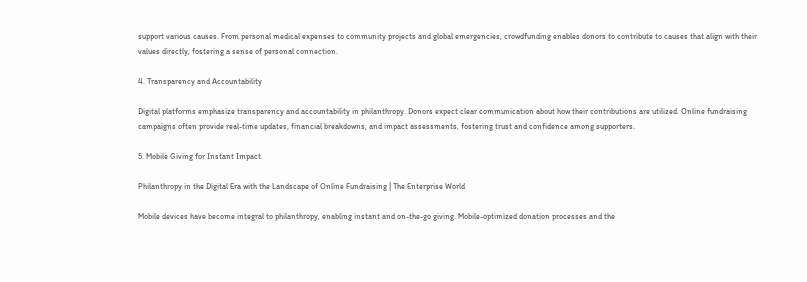support various causes. From personal medical expenses to community projects and global emergencies, crowdfunding enables donors to contribute to causes that align with their values directly, fostering a sense of personal connection.

4. Transparency and Accountability

Digital platforms emphasize transparency and accountability in philanthropy. Donors expect clear communication about how their contributions are utilized. Online fundraising campaigns often provide real-time updates, financial breakdowns, and impact assessments, fostering trust and confidence among supporters.

5. Mobile Giving for Instant Impact

Philanthropy in the Digital Era with the Landscape of Online Fundraising | The Enterprise World

Mobile devices have become integral to philanthropy, enabling instant and on-the-go giving. Mobile-optimized donation processes and the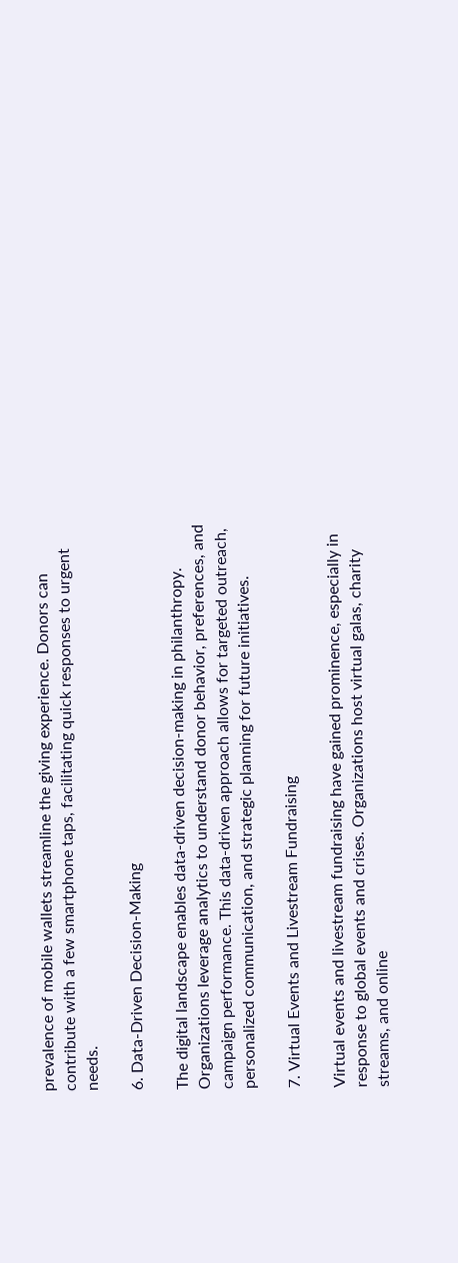prevalence of mobile wallets streamline the giving experience. Donors can contribute with a few smartphone taps, facilitating quick responses to urgent needs.

6. Data-Driven Decision-Making

The digital landscape enables data-driven decision-making in philanthropy. Organizations leverage analytics to understand donor behavior, preferences, and campaign performance. This data-driven approach allows for targeted outreach, personalized communication, and strategic planning for future initiatives.

7. Virtual Events and Livestream Fundraising

Virtual events and livestream fundraising have gained prominence, especially in response to global events and crises. Organizations host virtual galas, charity streams, and online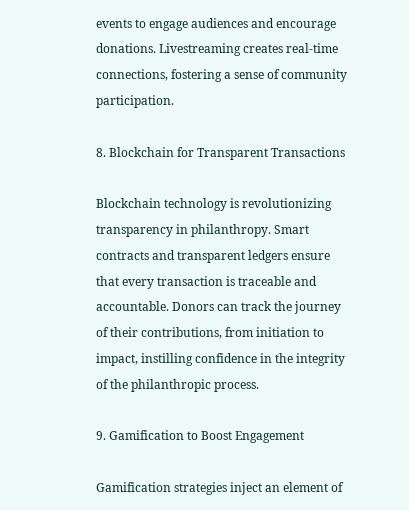events to engage audiences and encourage donations. Livestreaming creates real-time connections, fostering a sense of community participation.

8. Blockchain for Transparent Transactions

Blockchain technology is revolutionizing transparency in philanthropy. Smart contracts and transparent ledgers ensure that every transaction is traceable and accountable. Donors can track the journey of their contributions, from initiation to impact, instilling confidence in the integrity of the philanthropic process.

9. Gamification to Boost Engagement

Gamification strategies inject an element of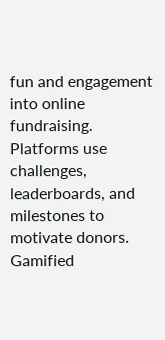fun and engagement into online fundraising. Platforms use challenges, leaderboards, and milestones to motivate donors. Gamified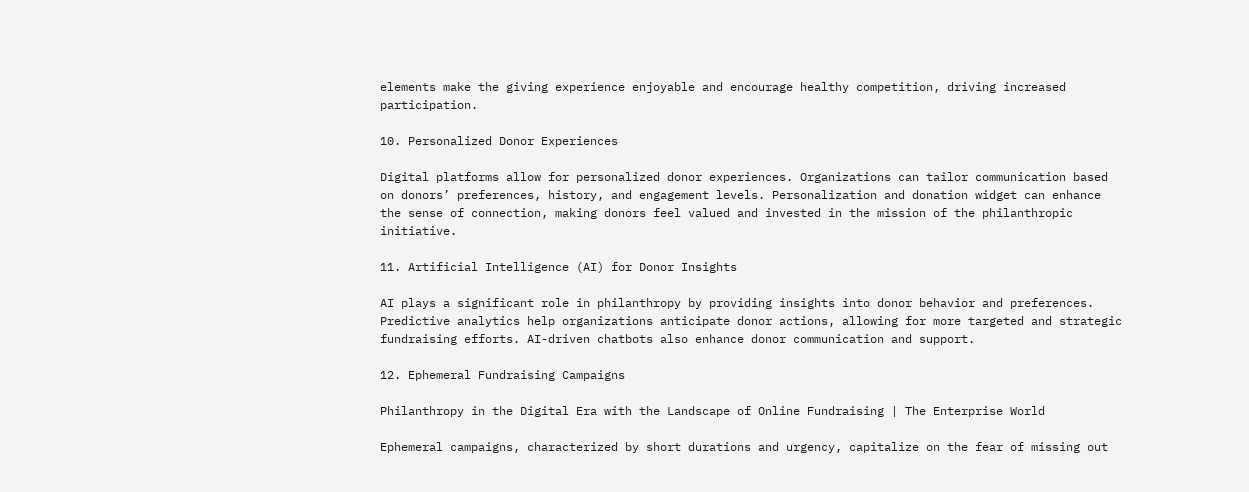elements make the giving experience enjoyable and encourage healthy competition, driving increased participation.

10. Personalized Donor Experiences

Digital platforms allow for personalized donor experiences. Organizations can tailor communication based on donors’ preferences, history, and engagement levels. Personalization and donation widget can enhance the sense of connection, making donors feel valued and invested in the mission of the philanthropic initiative.

11. Artificial Intelligence (AI) for Donor Insights

AI plays a significant role in philanthropy by providing insights into donor behavior and preferences. Predictive analytics help organizations anticipate donor actions, allowing for more targeted and strategic fundraising efforts. AI-driven chatbots also enhance donor communication and support.

12. Ephemeral Fundraising Campaigns

Philanthropy in the Digital Era with the Landscape of Online Fundraising | The Enterprise World

Ephemeral campaigns, characterized by short durations and urgency, capitalize on the fear of missing out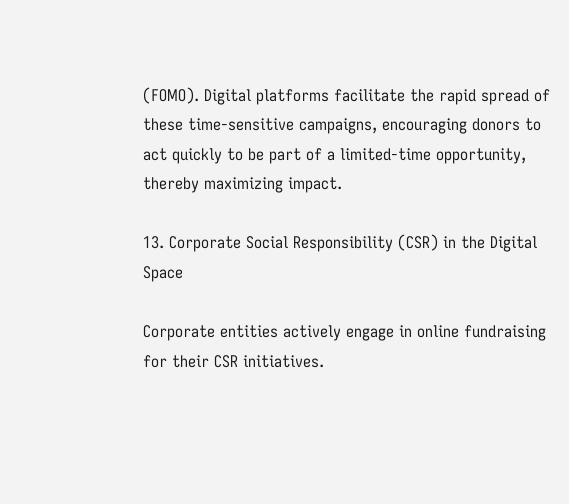(FOMO). Digital platforms facilitate the rapid spread of these time-sensitive campaigns, encouraging donors to act quickly to be part of a limited-time opportunity, thereby maximizing impact.

13. Corporate Social Responsibility (CSR) in the Digital Space

Corporate entities actively engage in online fundraising for their CSR initiatives.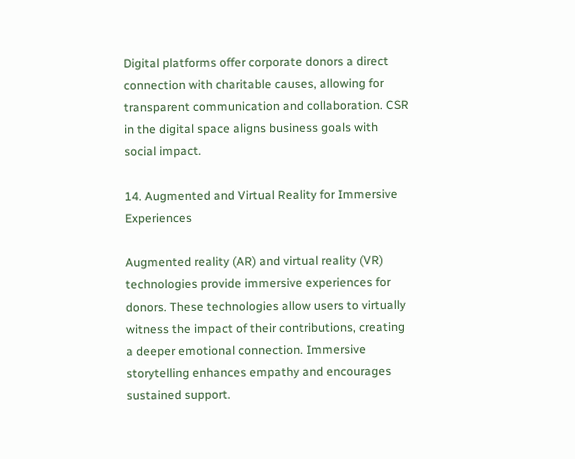Digital platforms offer corporate donors a direct connection with charitable causes, allowing for transparent communication and collaboration. CSR in the digital space aligns business goals with social impact.

14. Augmented and Virtual Reality for Immersive Experiences

Augmented reality (AR) and virtual reality (VR) technologies provide immersive experiences for donors. These technologies allow users to virtually witness the impact of their contributions, creating a deeper emotional connection. Immersive storytelling enhances empathy and encourages sustained support.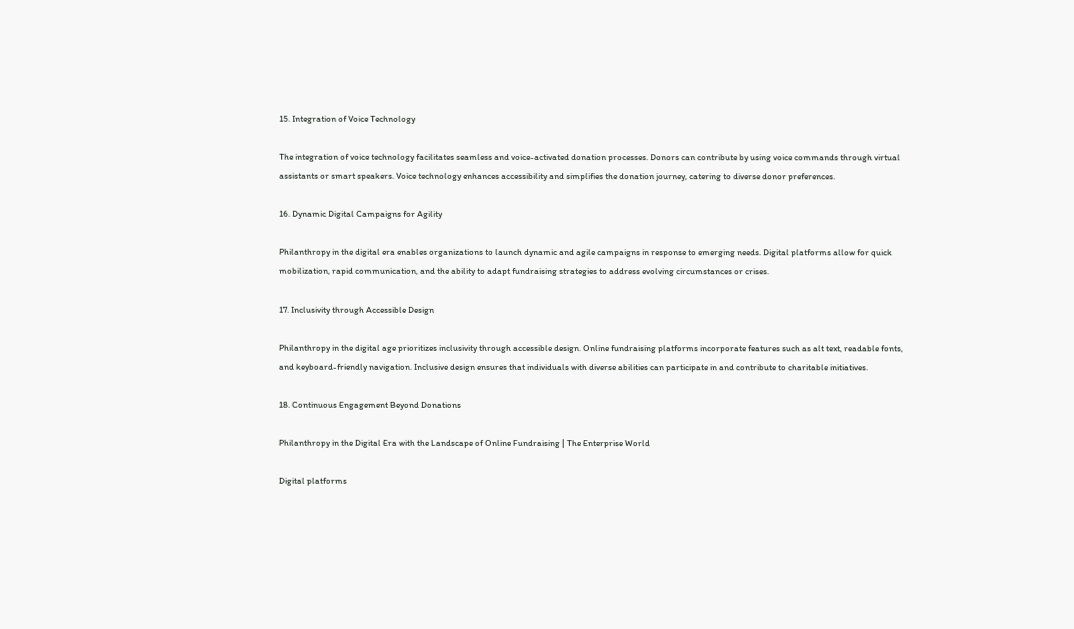15. Integration of Voice Technology

The integration of voice technology facilitates seamless and voice-activated donation processes. Donors can contribute by using voice commands through virtual assistants or smart speakers. Voice technology enhances accessibility and simplifies the donation journey, catering to diverse donor preferences.

16. Dynamic Digital Campaigns for Agility

Philanthropy in the digital era enables organizations to launch dynamic and agile campaigns in response to emerging needs. Digital platforms allow for quick mobilization, rapid communication, and the ability to adapt fundraising strategies to address evolving circumstances or crises.

17. Inclusivity through Accessible Design

Philanthropy in the digital age prioritizes inclusivity through accessible design. Online fundraising platforms incorporate features such as alt text, readable fonts, and keyboard-friendly navigation. Inclusive design ensures that individuals with diverse abilities can participate in and contribute to charitable initiatives.

18. Continuous Engagement Beyond Donations

Philanthropy in the Digital Era with the Landscape of Online Fundraising | The Enterprise World

Digital platforms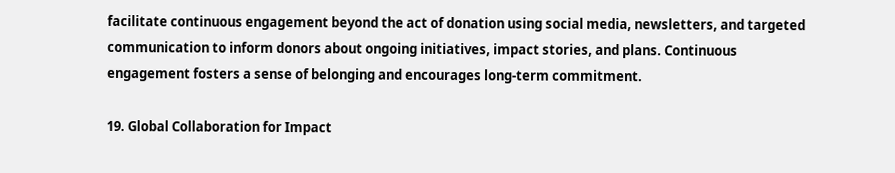facilitate continuous engagement beyond the act of donation using social media, newsletters, and targeted communication to inform donors about ongoing initiatives, impact stories, and plans. Continuous engagement fosters a sense of belonging and encourages long-term commitment.

19. Global Collaboration for Impact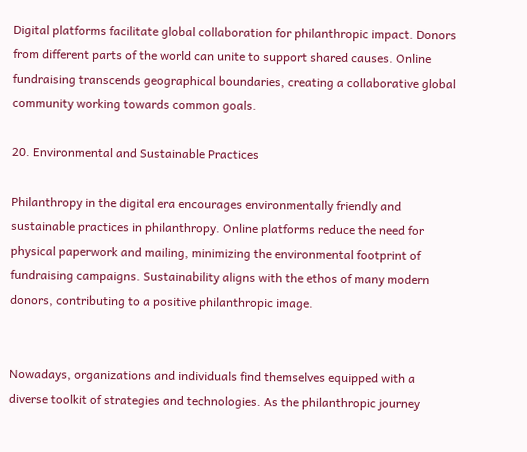Digital platforms facilitate global collaboration for philanthropic impact. Donors from different parts of the world can unite to support shared causes. Online fundraising transcends geographical boundaries, creating a collaborative global community working towards common goals.

20. Environmental and Sustainable Practices

Philanthropy in the digital era encourages environmentally friendly and sustainable practices in philanthropy. Online platforms reduce the need for physical paperwork and mailing, minimizing the environmental footprint of fundraising campaigns. Sustainability aligns with the ethos of many modern donors, contributing to a positive philanthropic image.


Nowadays, organizations and individuals find themselves equipped with a diverse toolkit of strategies and technologies. As the philanthropic journey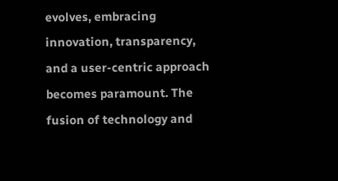evolves, embracing innovation, transparency, and a user-centric approach becomes paramount. The fusion of technology and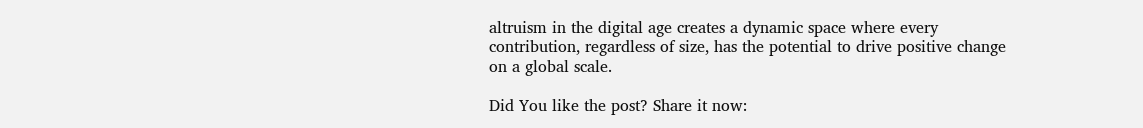altruism in the digital age creates a dynamic space where every contribution, regardless of size, has the potential to drive positive change on a global scale.

Did You like the post? Share it now: